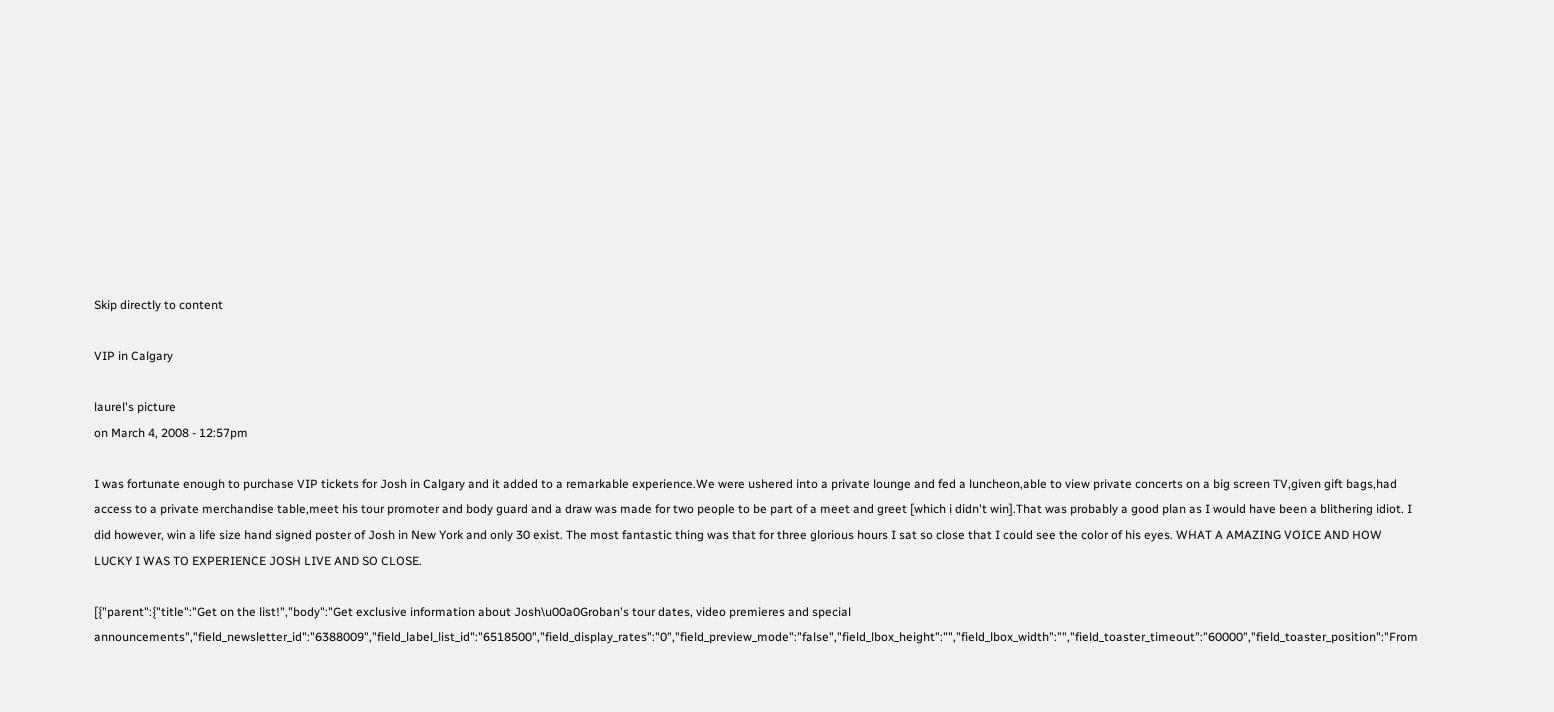Skip directly to content

VIP in Calgary

laurel's picture
on March 4, 2008 - 12:57pm

I was fortunate enough to purchase VIP tickets for Josh in Calgary and it added to a remarkable experience.We were ushered into a private lounge and fed a luncheon,able to view private concerts on a big screen TV,given gift bags,had access to a private merchandise table,meet his tour promoter and body guard and a draw was made for two people to be part of a meet and greet [which i didn't win].That was probably a good plan as I would have been a blithering idiot. I did however, win a life size hand signed poster of Josh in New York and only 30 exist. The most fantastic thing was that for three glorious hours I sat so close that I could see the color of his eyes. WHAT A AMAZING VOICE AND HOW LUCKY I WAS TO EXPERIENCE JOSH LIVE AND SO CLOSE.

[{"parent":{"title":"Get on the list!","body":"Get exclusive information about Josh\u00a0Groban's tour dates, video premieres and special announcements","field_newsletter_id":"6388009","field_label_list_id":"6518500","field_display_rates":"0","field_preview_mode":"false","field_lbox_height":"","field_lbox_width":"","field_toaster_timeout":"60000","field_toaster_position":"From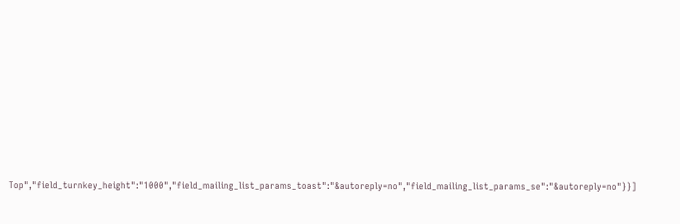Top","field_turnkey_height":"1000","field_mailing_list_params_toast":"&autoreply=no","field_mailing_list_params_se":"&autoreply=no"}}]